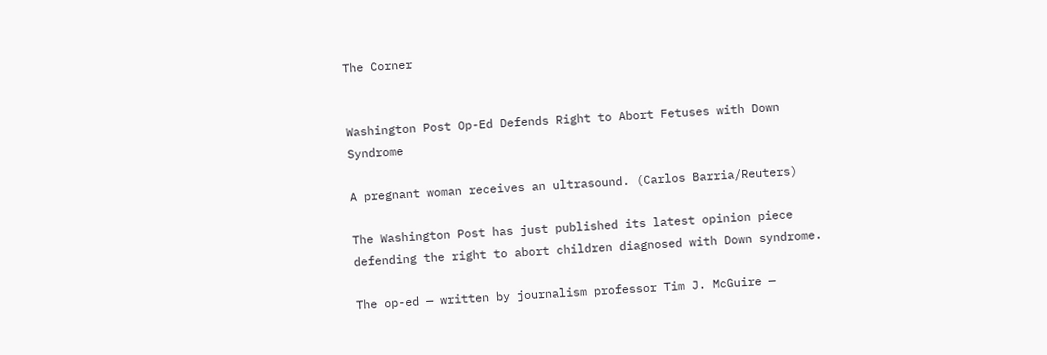The Corner


Washington Post Op-Ed Defends Right to Abort Fetuses with Down Syndrome

A pregnant woman receives an ultrasound. (Carlos Barria/Reuters)

The Washington Post has just published its latest opinion piece defending the right to abort children diagnosed with Down syndrome.

The op-ed — written by journalism professor Tim J. McGuire —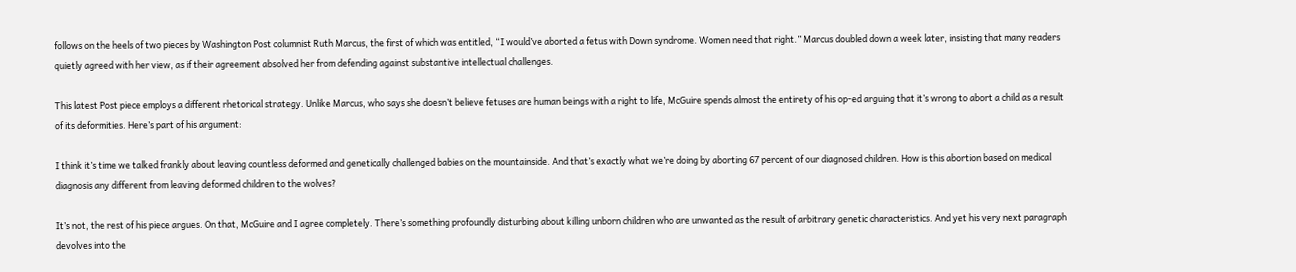follows on the heels of two pieces by Washington Post columnist Ruth Marcus, the first of which was entitled, “I would’ve aborted a fetus with Down syndrome. Women need that right.” Marcus doubled down a week later, insisting that many readers quietly agreed with her view, as if their agreement absolved her from defending against substantive intellectual challenges.

This latest Post piece employs a different rhetorical strategy. Unlike Marcus, who says she doesn’t believe fetuses are human beings with a right to life, McGuire spends almost the entirety of his op-ed arguing that it’s wrong to abort a child as a result of its deformities. Here’s part of his argument:

I think it’s time we talked frankly about leaving countless deformed and genetically challenged babies on the mountainside. And that’s exactly what we’re doing by aborting 67 percent of our diagnosed children. How is this abortion based on medical diagnosis any different from leaving deformed children to the wolves?

It’s not, the rest of his piece argues. On that, McGuire and I agree completely. There’s something profoundly disturbing about killing unborn children who are unwanted as the result of arbitrary genetic characteristics. And yet his very next paragraph devolves into the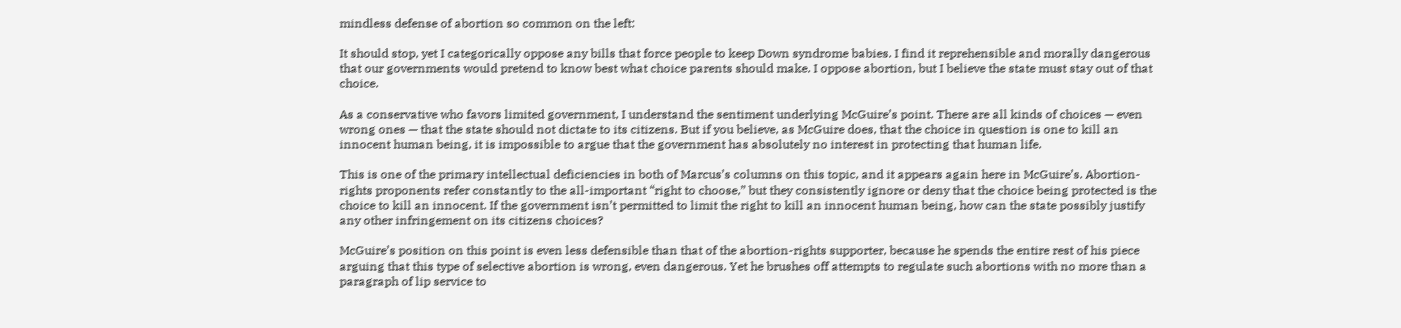mindless defense of abortion so common on the left:

It should stop, yet I categorically oppose any bills that force people to keep Down syndrome babies. I find it reprehensible and morally dangerous that our governments would pretend to know best what choice parents should make. I oppose abortion, but I believe the state must stay out of that choice.

As a conservative who favors limited government, I understand the sentiment underlying McGuire’s point. There are all kinds of choices — even wrong ones — that the state should not dictate to its citizens. But if you believe, as McGuire does, that the choice in question is one to kill an innocent human being, it is impossible to argue that the government has absolutely no interest in protecting that human life.

This is one of the primary intellectual deficiencies in both of Marcus’s columns on this topic, and it appears again here in McGuire’s. Abortion-rights proponents refer constantly to the all-important “right to choose,” but they consistently ignore or deny that the choice being protected is the choice to kill an innocent. If the government isn’t permitted to limit the right to kill an innocent human being, how can the state possibly justify any other infringement on its citizens choices?

McGuire’s position on this point is even less defensible than that of the abortion-rights supporter, because he spends the entire rest of his piece arguing that this type of selective abortion is wrong, even dangerous. Yet he brushes off attempts to regulate such abortions with no more than a paragraph of lip service to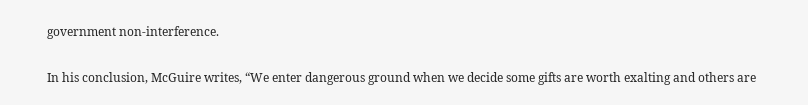government non-interference.

In his conclusion, McGuire writes, “We enter dangerous ground when we decide some gifts are worth exalting and others are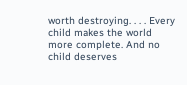worth destroying. . . . Every child makes the world more complete. And no child deserves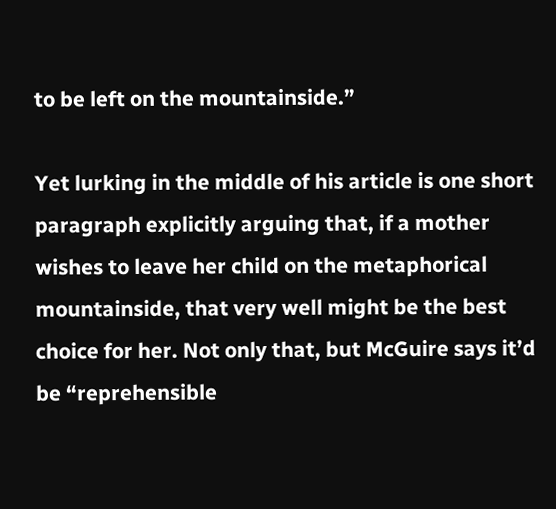to be left on the mountainside.”

Yet lurking in the middle of his article is one short paragraph explicitly arguing that, if a mother wishes to leave her child on the metaphorical mountainside, that very well might be the best choice for her. Not only that, but McGuire says it’d be “reprehensible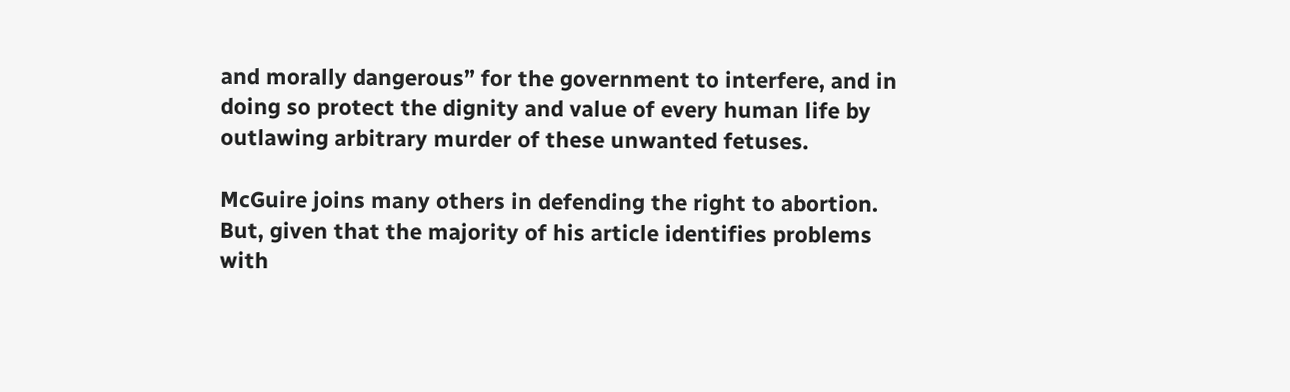and morally dangerous” for the government to interfere, and in doing so protect the dignity and value of every human life by outlawing arbitrary murder of these unwanted fetuses.

McGuire joins many others in defending the right to abortion. But, given that the majority of his article identifies problems with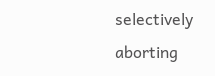selectively aborting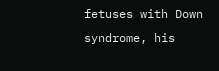fetuses with Down syndrome, his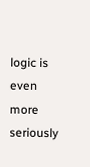logic is even more seriously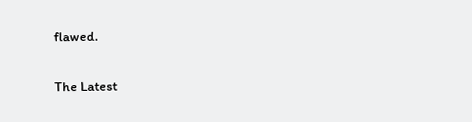flawed.


The Latest